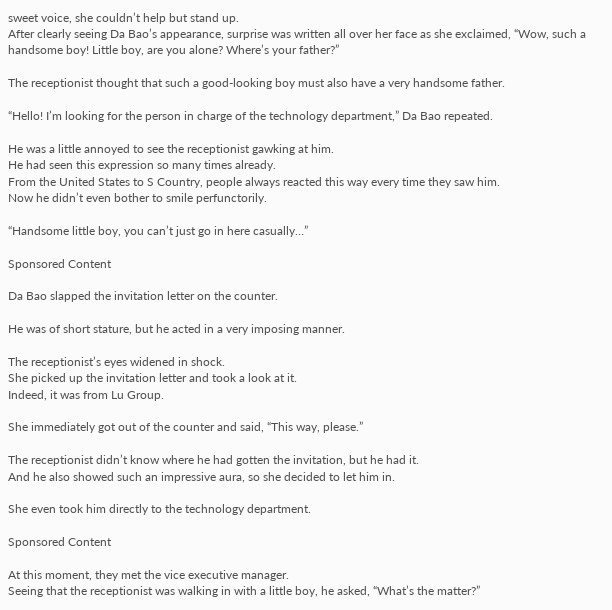sweet voice, she couldn’t help but stand up.
After clearly seeing Da Bao’s appearance, surprise was written all over her face as she exclaimed, “Wow, such a handsome boy! Little boy, are you alone? Where’s your father?”

The receptionist thought that such a good-looking boy must also have a very handsome father.

“Hello! I’m looking for the person in charge of the technology department,” Da Bao repeated.

He was a little annoyed to see the receptionist gawking at him.
He had seen this expression so many times already.
From the United States to S Country, people always reacted this way every time they saw him.
Now he didn’t even bother to smile perfunctorily.

“Handsome little boy, you can’t just go in here casually…”

Sponsored Content

Da Bao slapped the invitation letter on the counter.

He was of short stature, but he acted in a very imposing manner.

The receptionist’s eyes widened in shock.
She picked up the invitation letter and took a look at it.
Indeed, it was from Lu Group.

She immediately got out of the counter and said, “This way, please.”

The receptionist didn’t know where he had gotten the invitation, but he had it.
And he also showed such an impressive aura, so she decided to let him in.

She even took him directly to the technology department.

Sponsored Content

At this moment, they met the vice executive manager.
Seeing that the receptionist was walking in with a little boy, he asked, “What’s the matter?”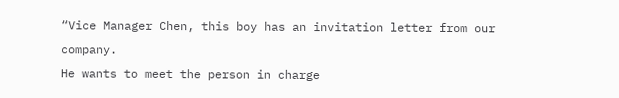“Vice Manager Chen, this boy has an invitation letter from our company.
He wants to meet the person in charge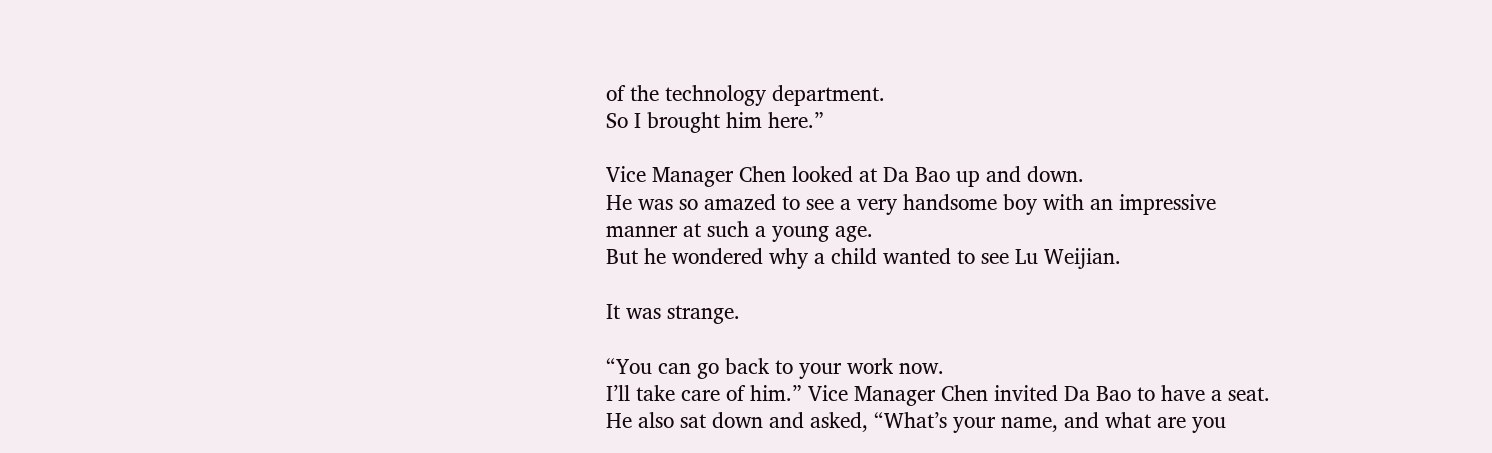of the technology department.
So I brought him here.”

Vice Manager Chen looked at Da Bao up and down.
He was so amazed to see a very handsome boy with an impressive manner at such a young age.
But he wondered why a child wanted to see Lu Weijian.

It was strange.

“You can go back to your work now.
I’ll take care of him.” Vice Manager Chen invited Da Bao to have a seat.
He also sat down and asked, “What’s your name, and what are you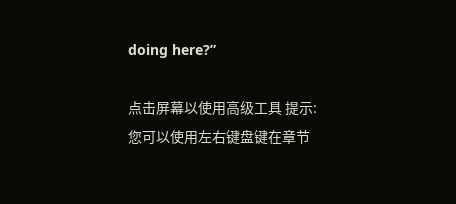doing here?”

点击屏幕以使用高级工具 提示:您可以使用左右键盘键在章节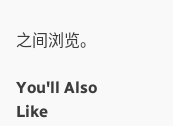之间浏览。

You'll Also Like